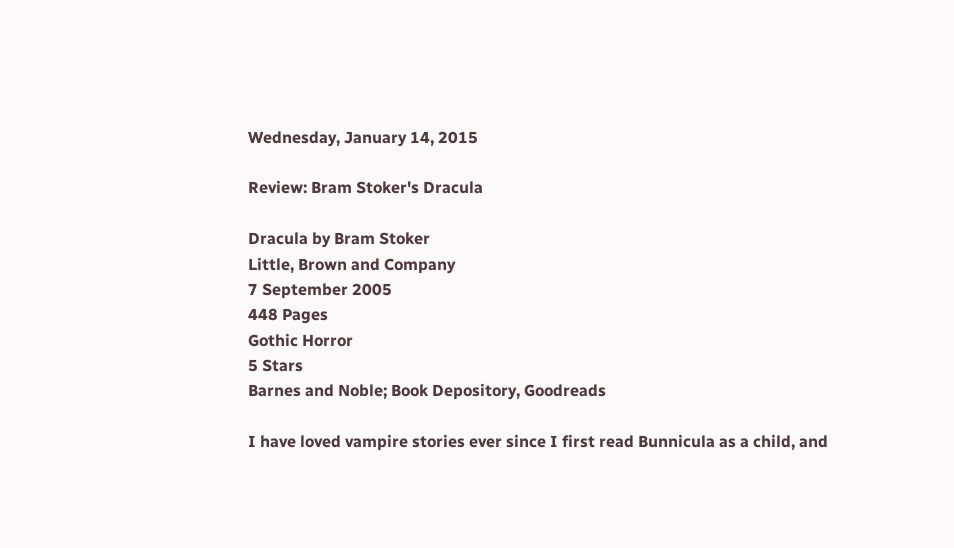Wednesday, January 14, 2015

Review: Bram Stoker's Dracula

Dracula by Bram Stoker
Little, Brown and Company
7 September 2005
448 Pages
Gothic Horror
5 Stars
Barnes and Noble; Book Depository, Goodreads

I have loved vampire stories ever since I first read Bunnicula as a child, and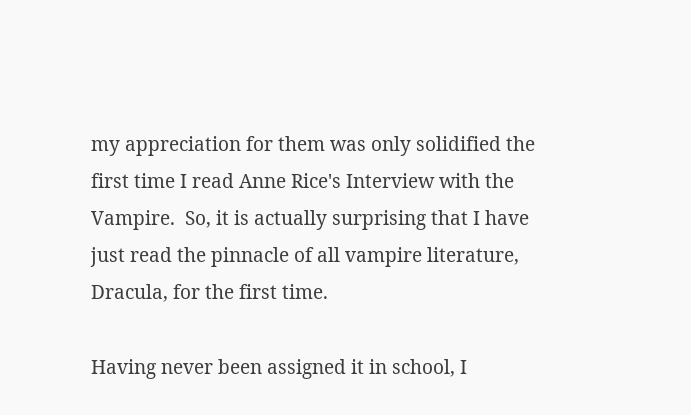my appreciation for them was only solidified the first time I read Anne Rice's Interview with the Vampire.  So, it is actually surprising that I have just read the pinnacle of all vampire literature, Dracula, for the first time.

Having never been assigned it in school, I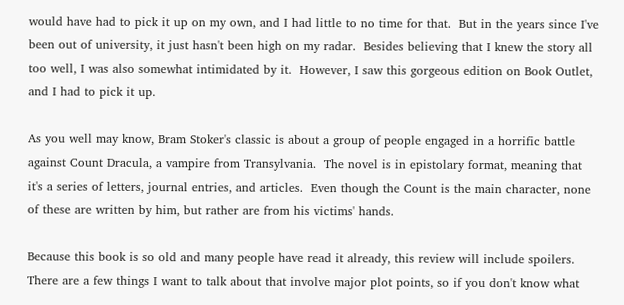would have had to pick it up on my own, and I had little to no time for that.  But in the years since I've been out of university, it just hasn't been high on my radar.  Besides believing that I knew the story all too well, I was also somewhat intimidated by it.  However, I saw this gorgeous edition on Book Outlet, and I had to pick it up.

As you well may know, Bram Stoker's classic is about a group of people engaged in a horrific battle against Count Dracula, a vampire from Transylvania.  The novel is in epistolary format, meaning that it's a series of letters, journal entries, and articles.  Even though the Count is the main character, none of these are written by him, but rather are from his victims' hands.

Because this book is so old and many people have read it already, this review will include spoilers.  There are a few things I want to talk about that involve major plot points, so if you don't know what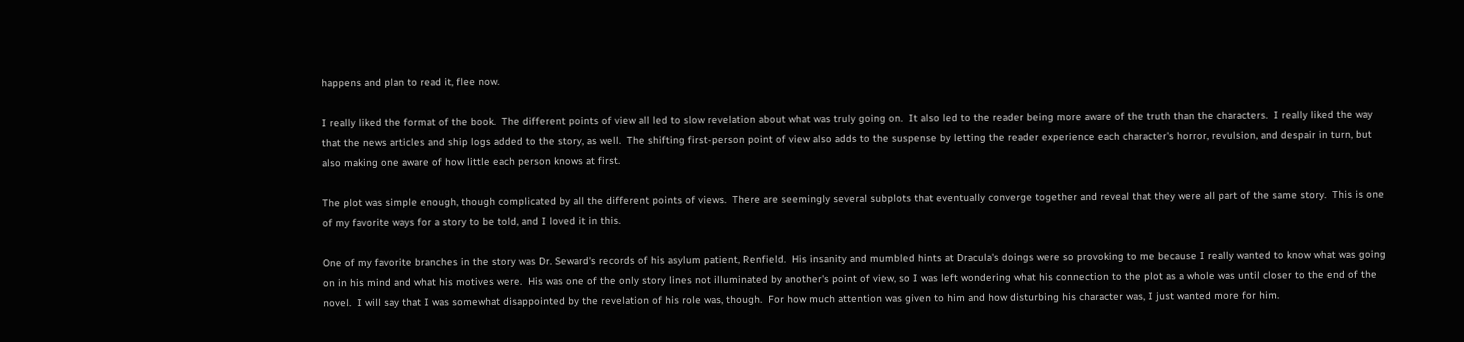happens and plan to read it, flee now.

I really liked the format of the book.  The different points of view all led to slow revelation about what was truly going on.  It also led to the reader being more aware of the truth than the characters.  I really liked the way that the news articles and ship logs added to the story, as well.  The shifting first-person point of view also adds to the suspense by letting the reader experience each character's horror, revulsion, and despair in turn, but also making one aware of how little each person knows at first.

The plot was simple enough, though complicated by all the different points of views.  There are seemingly several subplots that eventually converge together and reveal that they were all part of the same story.  This is one of my favorite ways for a story to be told, and I loved it in this.

One of my favorite branches in the story was Dr. Seward's records of his asylum patient, Renfield.  His insanity and mumbled hints at Dracula's doings were so provoking to me because I really wanted to know what was going on in his mind and what his motives were.  His was one of the only story lines not illuminated by another's point of view, so I was left wondering what his connection to the plot as a whole was until closer to the end of the novel.  I will say that I was somewhat disappointed by the revelation of his role was, though.  For how much attention was given to him and how disturbing his character was, I just wanted more for him.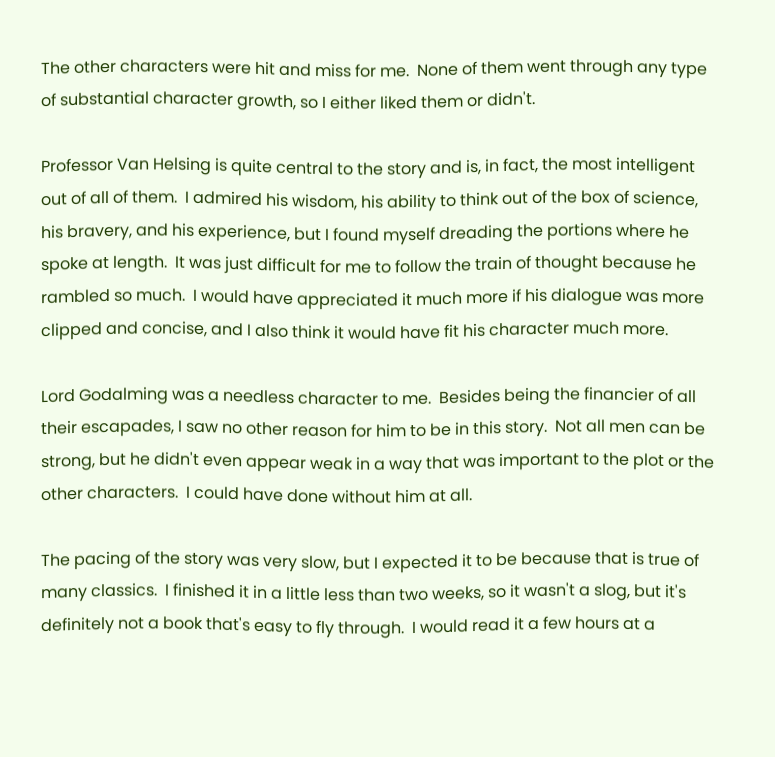The other characters were hit and miss for me.  None of them went through any type of substantial character growth, so I either liked them or didn't.

Professor Van Helsing is quite central to the story and is, in fact, the most intelligent out of all of them.  I admired his wisdom, his ability to think out of the box of science, his bravery, and his experience, but I found myself dreading the portions where he spoke at length.  It was just difficult for me to follow the train of thought because he rambled so much.  I would have appreciated it much more if his dialogue was more clipped and concise, and I also think it would have fit his character much more.

Lord Godalming was a needless character to me.  Besides being the financier of all their escapades, I saw no other reason for him to be in this story.  Not all men can be strong, but he didn't even appear weak in a way that was important to the plot or the other characters.  I could have done without him at all.

The pacing of the story was very slow, but I expected it to be because that is true of many classics.  I finished it in a little less than two weeks, so it wasn't a slog, but it's definitely not a book that's easy to fly through.  I would read it a few hours at a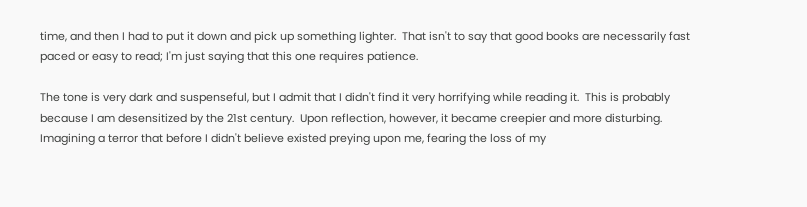time, and then I had to put it down and pick up something lighter.  That isn't to say that good books are necessarily fast paced or easy to read; I'm just saying that this one requires patience.

The tone is very dark and suspenseful, but I admit that I didn't find it very horrifying while reading it.  This is probably because I am desensitized by the 21st century.  Upon reflection, however, it became creepier and more disturbing.  Imagining a terror that before I didn't believe existed preying upon me, fearing the loss of my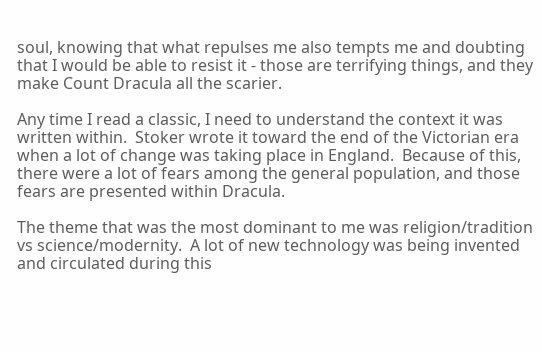soul, knowing that what repulses me also tempts me and doubting that I would be able to resist it - those are terrifying things, and they make Count Dracula all the scarier.

Any time I read a classic, I need to understand the context it was written within.  Stoker wrote it toward the end of the Victorian era when a lot of change was taking place in England.  Because of this, there were a lot of fears among the general population, and those fears are presented within Dracula.

The theme that was the most dominant to me was religion/tradition vs science/modernity.  A lot of new technology was being invented and circulated during this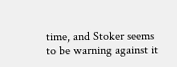time, and Stoker seems to be warning against it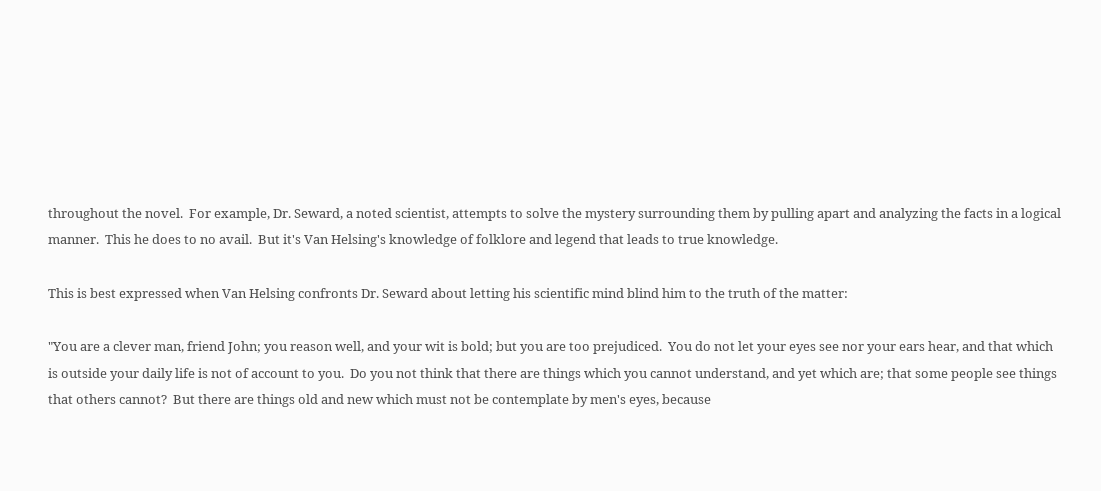throughout the novel.  For example, Dr. Seward, a noted scientist, attempts to solve the mystery surrounding them by pulling apart and analyzing the facts in a logical manner.  This he does to no avail.  But it's Van Helsing's knowledge of folklore and legend that leads to true knowledge.

This is best expressed when Van Helsing confronts Dr. Seward about letting his scientific mind blind him to the truth of the matter:

"You are a clever man, friend John; you reason well, and your wit is bold; but you are too prejudiced.  You do not let your eyes see nor your ears hear, and that which is outside your daily life is not of account to you.  Do you not think that there are things which you cannot understand, and yet which are; that some people see things that others cannot?  But there are things old and new which must not be contemplate by men's eyes, because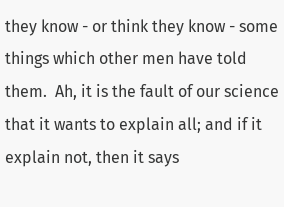they know - or think they know - some things which other men have told them.  Ah, it is the fault of our science that it wants to explain all; and if it explain not, then it says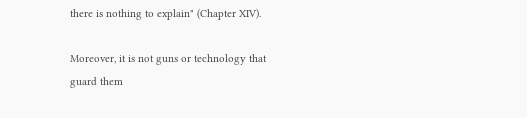there is nothing to explain" (Chapter XIV).

Moreover, it is not guns or technology that guard them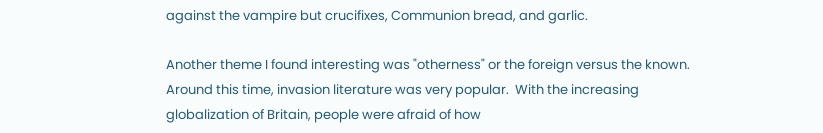against the vampire but crucifixes, Communion bread, and garlic.

Another theme I found interesting was "otherness" or the foreign versus the known.  Around this time, invasion literature was very popular.  With the increasing globalization of Britain, people were afraid of how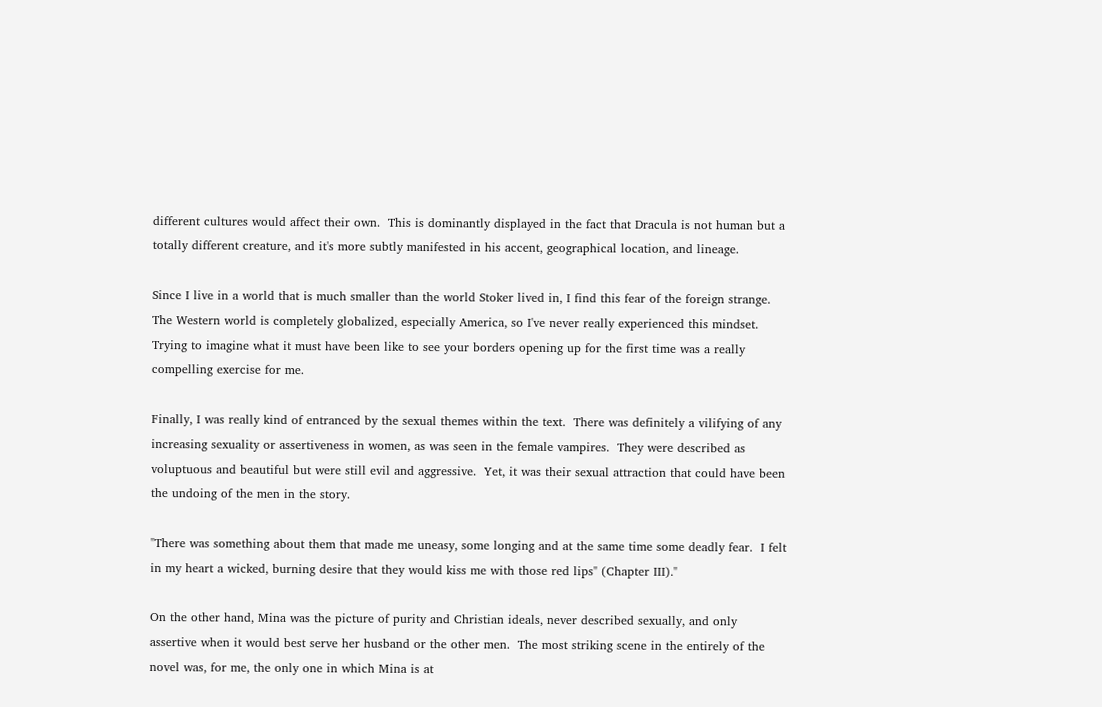different cultures would affect their own.  This is dominantly displayed in the fact that Dracula is not human but a totally different creature, and it's more subtly manifested in his accent, geographical location, and lineage.

Since I live in a world that is much smaller than the world Stoker lived in, I find this fear of the foreign strange.  The Western world is completely globalized, especially America, so I've never really experienced this mindset.  Trying to imagine what it must have been like to see your borders opening up for the first time was a really compelling exercise for me.

Finally, I was really kind of entranced by the sexual themes within the text.  There was definitely a vilifying of any increasing sexuality or assertiveness in women, as was seen in the female vampires.  They were described as voluptuous and beautiful but were still evil and aggressive.  Yet, it was their sexual attraction that could have been the undoing of the men in the story.

"There was something about them that made me uneasy, some longing and at the same time some deadly fear.  I felt in my heart a wicked, burning desire that they would kiss me with those red lips" (Chapter III)."

On the other hand, Mina was the picture of purity and Christian ideals, never described sexually, and only assertive when it would best serve her husband or the other men.  The most striking scene in the entirely of the novel was, for me, the only one in which Mina is at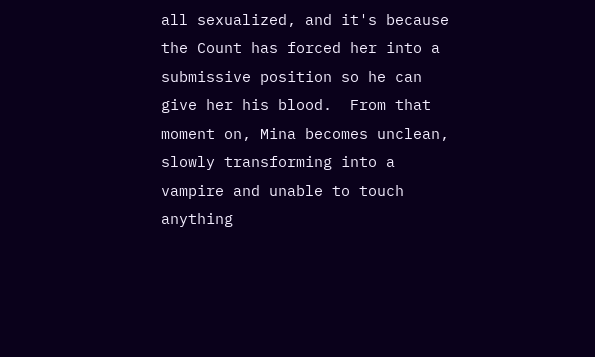all sexualized, and it's because the Count has forced her into a submissive position so he can give her his blood.  From that moment on, Mina becomes unclean, slowly transforming into a vampire and unable to touch anything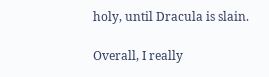holy, until Dracula is slain.

Overall, I really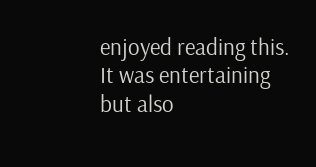enjoyed reading this.  It was entertaining but also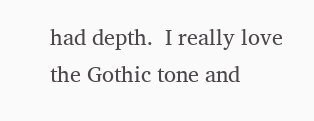had depth.  I really love the Gothic tone and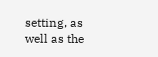setting, as well as the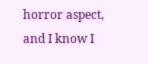horror aspect, and I know I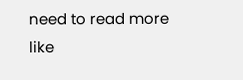need to read more like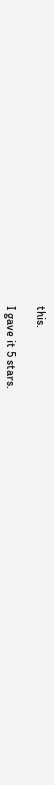this.

I gave it 5 stars.